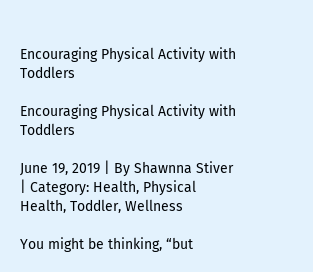Encouraging Physical Activity with Toddlers

Encouraging Physical Activity with Toddlers

June 19, 2019 | By Shawnna Stiver | Category: Health, Physical Health, Toddler, Wellness

You might be thinking, “but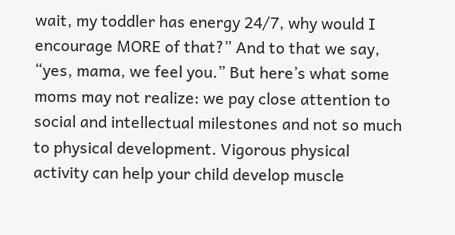wait, my toddler has energy 24/7, why would I encourage MORE of that?” And to that we say, “yes, mama, we feel you.” But here’s what some moms may not realize: we pay close attention to social and intellectual milestones and not so much to physical development. Vigorous physical activity can help your child develop muscle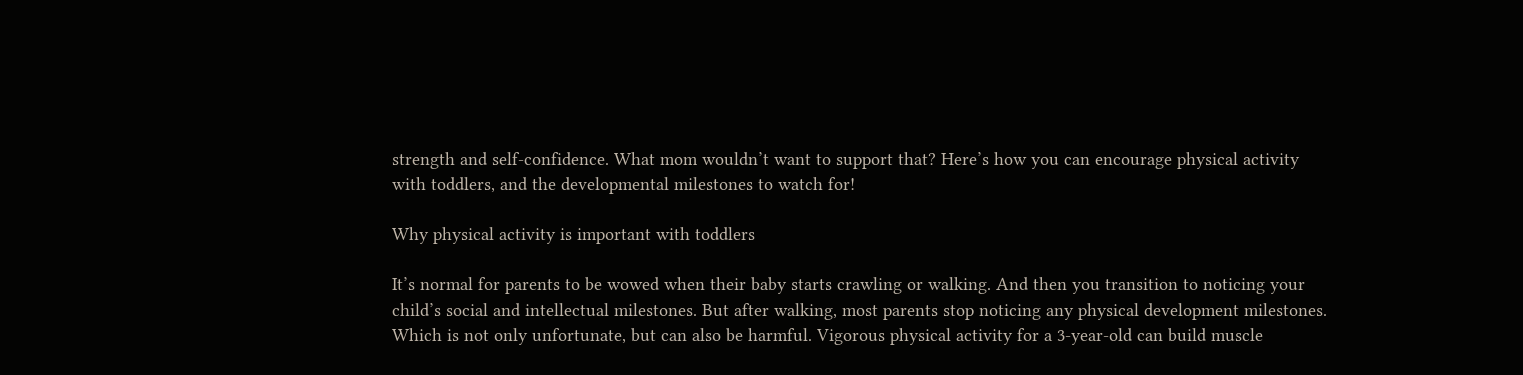strength and self-confidence. What mom wouldn’t want to support that? Here’s how you can encourage physical activity with toddlers, and the developmental milestones to watch for!

Why physical activity is important with toddlers

It’s normal for parents to be wowed when their baby starts crawling or walking. And then you transition to noticing your child’s social and intellectual milestones. But after walking, most parents stop noticing any physical development milestones. Which is not only unfortunate, but can also be harmful. Vigorous physical activity for a 3-year-old can build muscle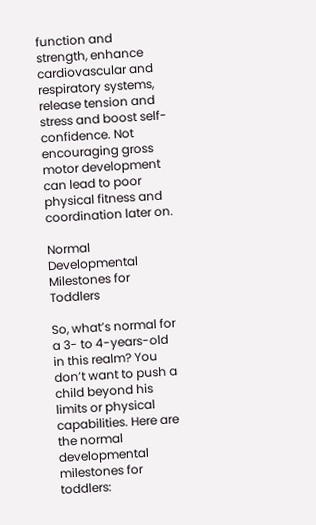function and strength, enhance cardiovascular and respiratory systems, release tension and stress and boost self-confidence. Not encouraging gross motor development can lead to poor physical fitness and coordination later on.

Normal Developmental Milestones for Toddlers

So, what’s normal for a 3- to 4-years-old in this realm? You don’t want to push a child beyond his limits or physical capabilities. Here are the normal developmental milestones for toddlers: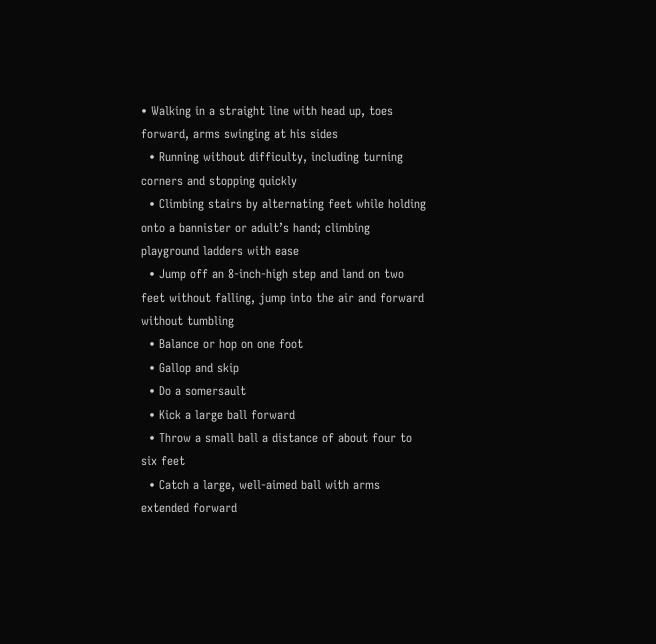• Walking in a straight line with head up, toes forward, arms swinging at his sides
  • Running without difficulty, including turning corners and stopping quickly
  • Climbing stairs by alternating feet while holding onto a bannister or adult’s hand; climbing playground ladders with ease
  • Jump off an 8-inch-high step and land on two feet without falling, jump into the air and forward without tumbling
  • Balance or hop on one foot
  • Gallop and skip
  • Do a somersault
  • Kick a large ball forward
  • Throw a small ball a distance of about four to six feet
  • Catch a large, well-aimed ball with arms extended forward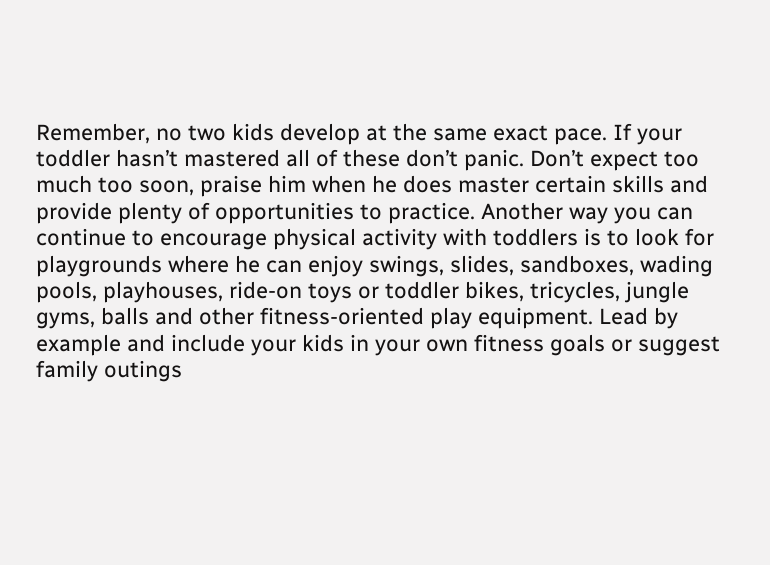Remember, no two kids develop at the same exact pace. If your toddler hasn’t mastered all of these don’t panic. Don’t expect too much too soon, praise him when he does master certain skills and provide plenty of opportunities to practice. Another way you can continue to encourage physical activity with toddlers is to look for playgrounds where he can enjoy swings, slides, sandboxes, wading pools, playhouses, ride-on toys or toddler bikes, tricycles, jungle gyms, balls and other fitness-oriented play equipment. Lead by example and include your kids in your own fitness goals or suggest family outings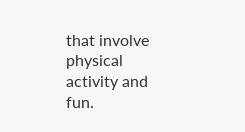that involve physical activity and fun.